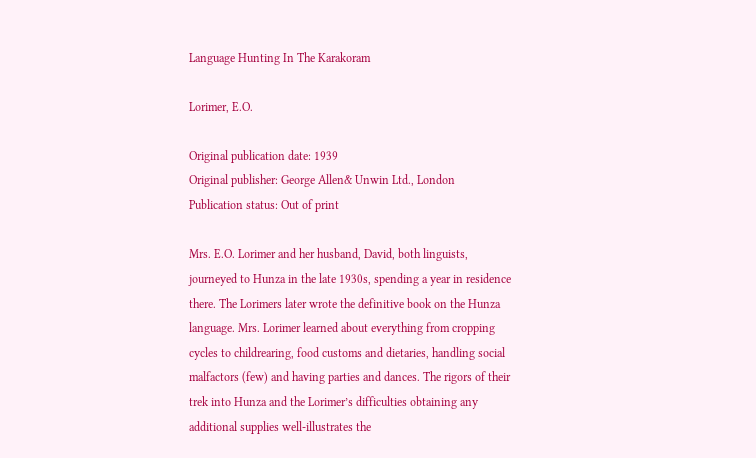Language Hunting In The Karakoram

Lorimer, E.O.

Original publication date: 1939
Original publisher: George Allen& Unwin Ltd., London
Publication status: Out of print

Mrs. E.O. Lorimer and her husband, David, both linguists, journeyed to Hunza in the late 1930s, spending a year in residence there. The Lorimers later wrote the definitive book on the Hunza language. Mrs. Lorimer learned about everything from cropping cycles to childrearing, food customs and dietaries, handling social malfactors (few) and having parties and dances. The rigors of their trek into Hunza and the Lorimer’s difficulties obtaining any additional supplies well-illustrates the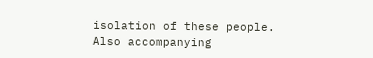isolation of these people. Also accompanying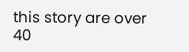this story are over 40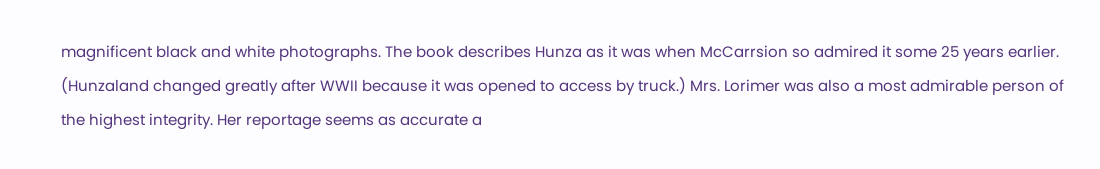magnificent black and white photographs. The book describes Hunza as it was when McCarrsion so admired it some 25 years earlier. (Hunzaland changed greatly after WWII because it was opened to access by truck.) Mrs. Lorimer was also a most admirable person of the highest integrity. Her reportage seems as accurate a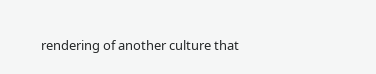rendering of another culture that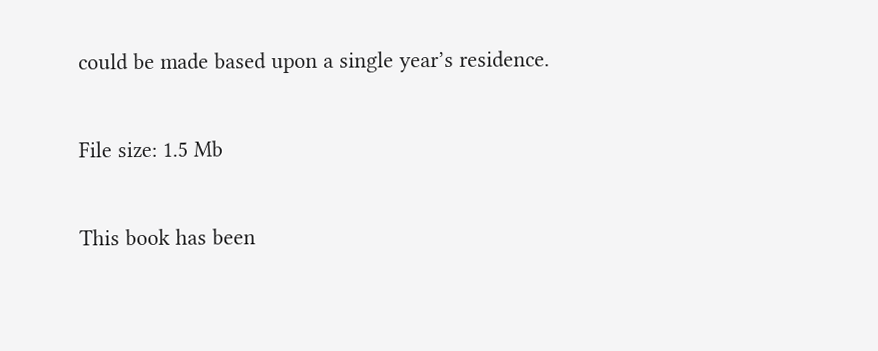could be made based upon a single year’s residence.

File size: 1.5 Mb

This book has been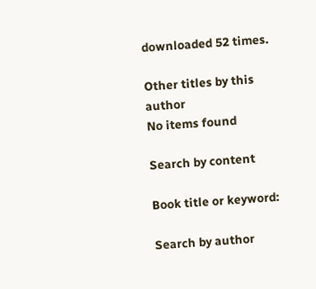downloaded 52 times.

Other titles by this author
No items found

Search by content

Book title or keyword:

Search by author